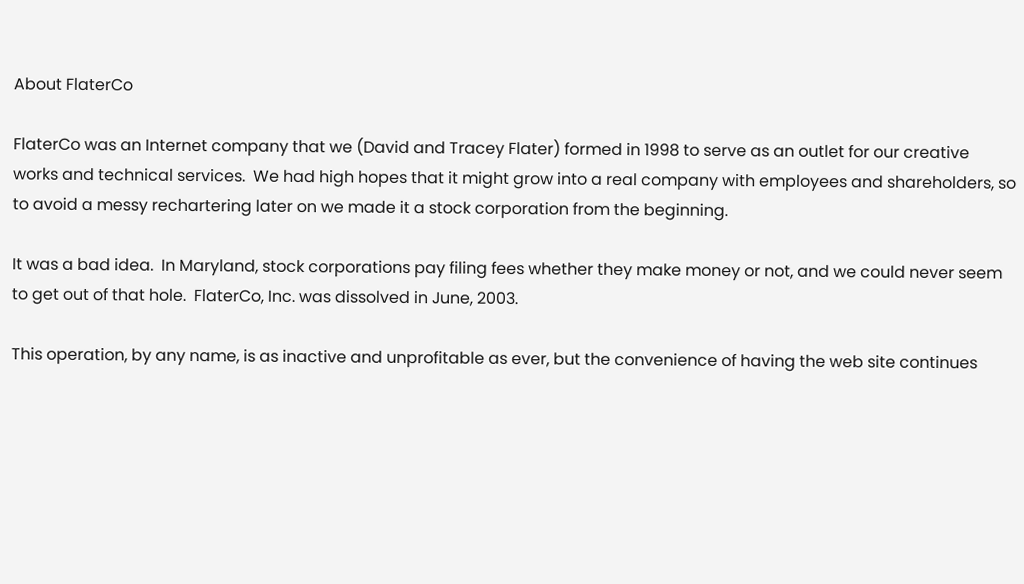About FlaterCo

FlaterCo was an Internet company that we (David and Tracey Flater) formed in 1998 to serve as an outlet for our creative works and technical services.  We had high hopes that it might grow into a real company with employees and shareholders, so to avoid a messy rechartering later on we made it a stock corporation from the beginning.

It was a bad idea.  In Maryland, stock corporations pay filing fees whether they make money or not, and we could never seem to get out of that hole.  FlaterCo, Inc. was dissolved in June, 2003.

This operation, by any name, is as inactive and unprofitable as ever, but the convenience of having the web site continues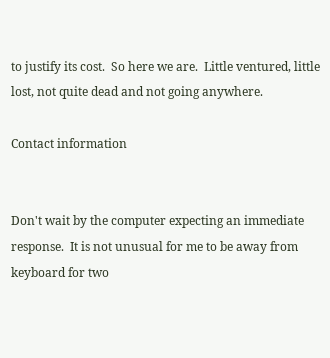to justify its cost.  So here we are.  Little ventured, little lost, not quite dead and not going anywhere.

Contact information


Don't wait by the computer expecting an immediate response.  It is not unusual for me to be away from keyboard for two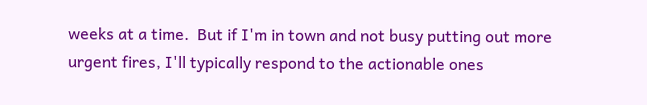weeks at a time.  But if I'm in town and not busy putting out more urgent fires, I'll typically respond to the actionable ones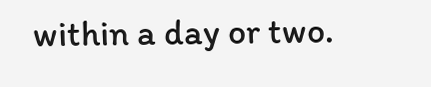within a day or two.